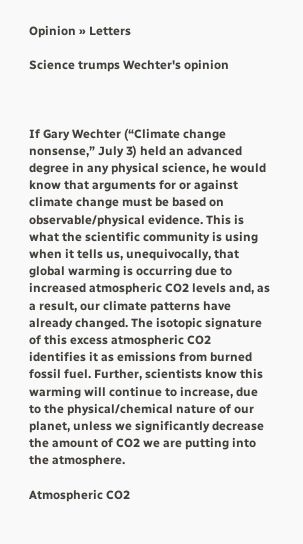Opinion » Letters

Science trumps Wechter's opinion



If Gary Wechter (“Climate change nonsense,” July 3) held an advanced degree in any physical science, he would know that arguments for or against climate change must be based on observable/physical evidence. This is what the scientific community is using when it tells us, unequivocally, that global warming is occurring due to increased atmospheric CO2 levels and, as a result, our climate patterns have already changed. The isotopic signature of this excess atmospheric CO2 identifies it as emissions from burned fossil fuel. Further, scientists know this warming will continue to increase, due to the physical/chemical nature of our planet, unless we significantly decrease the amount of CO2 we are putting into the atmosphere.

Atmospheric CO2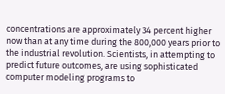concentrations are approximately 34 percent higher now than at any time during the 800,000 years prior to the industrial revolution. Scientists, in attempting to predict future outcomes, are using sophisticated computer modeling programs to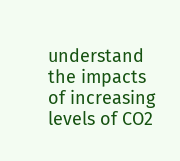understand the impacts of increasing levels of CO2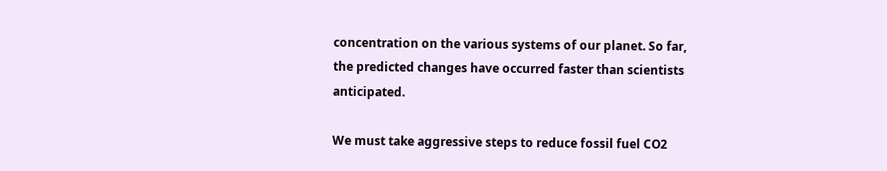concentration on the various systems of our planet. So far, the predicted changes have occurred faster than scientists anticipated.

We must take aggressive steps to reduce fossil fuel CO2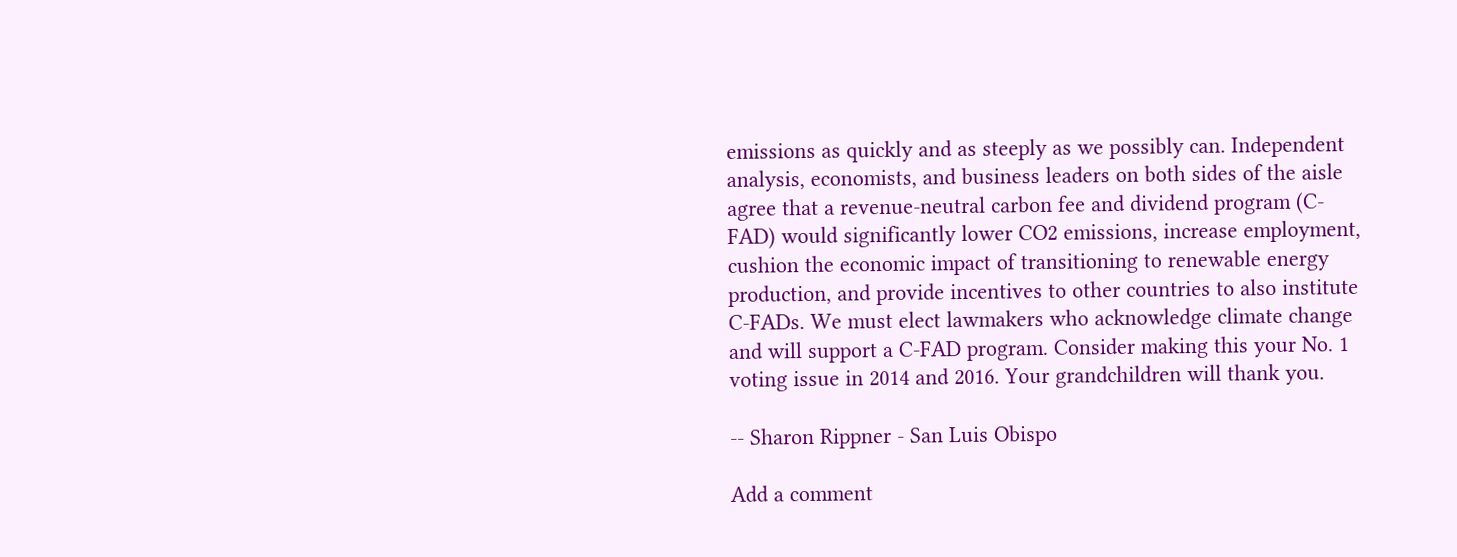emissions as quickly and as steeply as we possibly can. Independent analysis, economists, and business leaders on both sides of the aisle agree that a revenue-neutral carbon fee and dividend program (C-FAD) would significantly lower CO2 emissions, increase employment, cushion the economic impact of transitioning to renewable energy production, and provide incentives to other countries to also institute C-FADs. We must elect lawmakers who acknowledge climate change and will support a C-FAD program. Consider making this your No. 1 voting issue in 2014 and 2016. Your grandchildren will thank you.

-- Sharon Rippner - San Luis Obispo

Add a comment